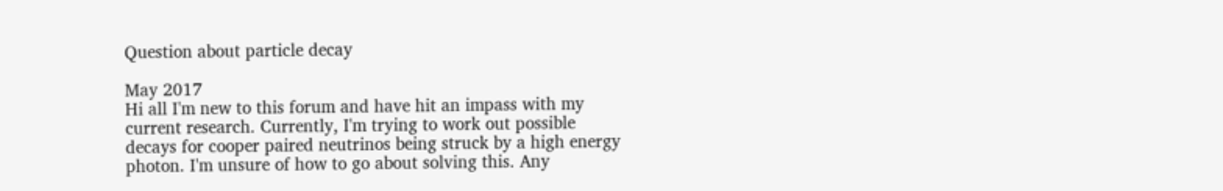Question about particle decay

May 2017
Hi all I'm new to this forum and have hit an impass with my current research. Currently, I'm trying to work out possible decays for cooper paired neutrinos being struck by a high energy photon. I'm unsure of how to go about solving this. Any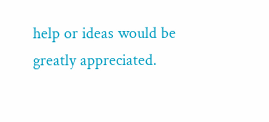help or ideas would be greatly appreciated.